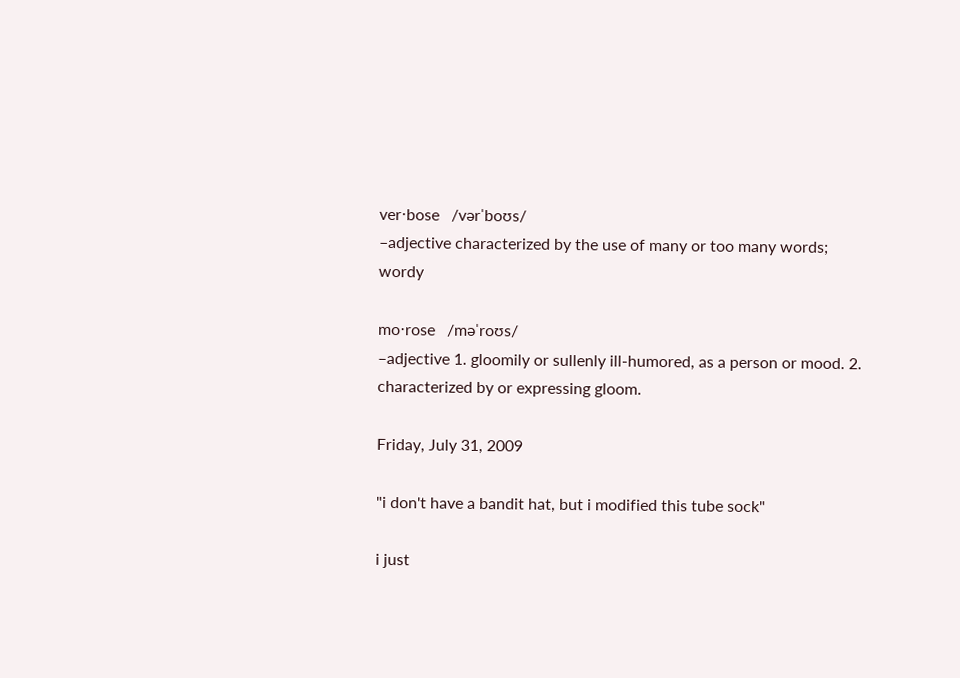ver⋅bose   /vərˈboʊs/
–adjective characterized by the use of many or too many words; wordy

mo⋅rose   /məˈroʊs/
–adjective 1. gloomily or sullenly ill-humored, as a person or mood. 2. characterized by or expressing gloom.

Friday, July 31, 2009

"i don't have a bandit hat, but i modified this tube sock"

i just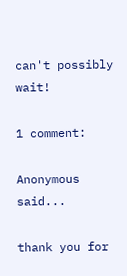can't possibly wait!

1 comment:

Anonymous said...

thank you for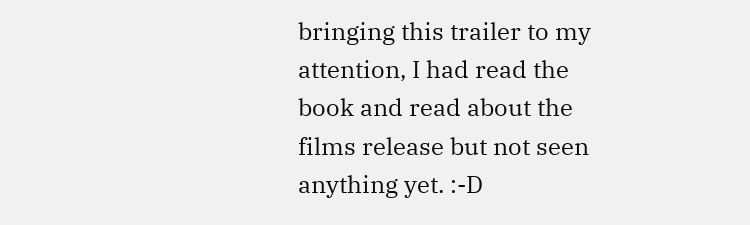bringing this trailer to my attention, I had read the book and read about the films release but not seen anything yet. :-D